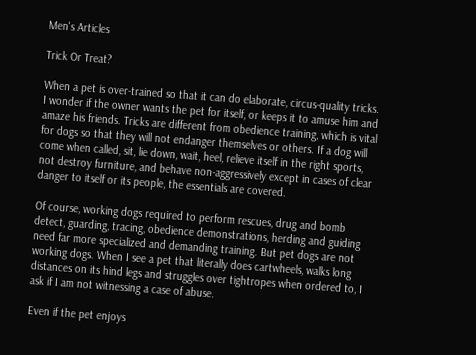Men's Articles

Trick Or Treat?

When a pet is over-trained so that it can do elaborate, circus-quality tricks. I wonder if the owner wants the pet for itself, or keeps it to amuse him and amaze his friends. Tricks are different from obedience training, which is vital for dogs so that they will not endanger themselves or others. If a dog will come when called, sit, lie down, wait, heel, relieve itself in the right sports, not destroy furniture, and behave non-aggressively except in cases of clear danger to itself or its people, the essentials are covered.

Of course, working dogs required to perform rescues, drug and bomb detect, guarding, tracing, obedience demonstrations, herding and guiding need far more specialized and demanding training. But pet dogs are not working dogs. When I see a pet that literally does cartwheels, walks long distances on its hind legs and struggles over tightropes when ordered to, I ask if I am not witnessing a case of abuse.

Even if the pet enjoys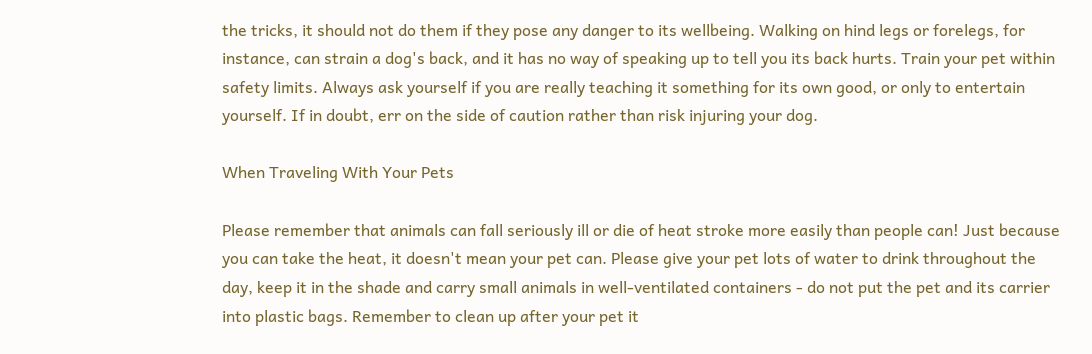the tricks, it should not do them if they pose any danger to its wellbeing. Walking on hind legs or forelegs, for instance, can strain a dog's back, and it has no way of speaking up to tell you its back hurts. Train your pet within safety limits. Always ask yourself if you are really teaching it something for its own good, or only to entertain yourself. If in doubt, err on the side of caution rather than risk injuring your dog.

When Traveling With Your Pets

Please remember that animals can fall seriously ill or die of heat stroke more easily than people can! Just because you can take the heat, it doesn't mean your pet can. Please give your pet lots of water to drink throughout the day, keep it in the shade and carry small animals in well-ventilated containers - do not put the pet and its carrier into plastic bags. Remember to clean up after your pet it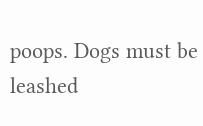poops. Dogs must be leashed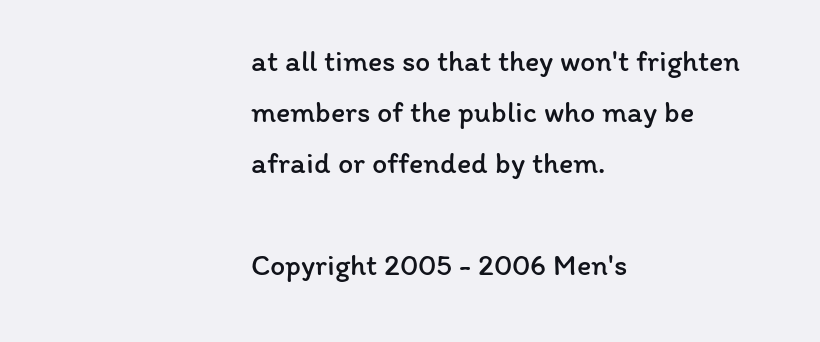at all times so that they won't frighten members of the public who may be afraid or offended by them.

Copyright 2005 - 2006 Men's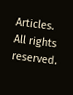Articles. All rights reserved.